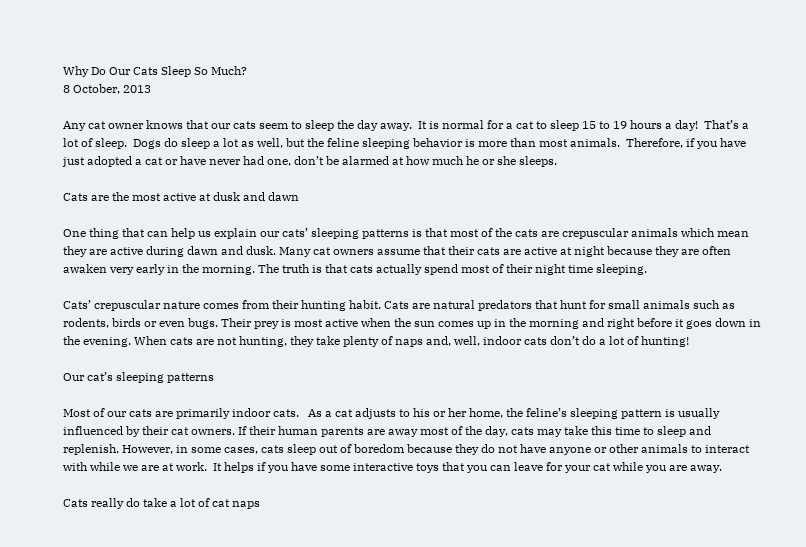Why Do Our Cats Sleep So Much?
8 October, 2013

Any cat owner knows that our cats seem to sleep the day away.  It is normal for a cat to sleep 15 to 19 hours a day!  That’s a lot of sleep.  Dogs do sleep a lot as well, but the feline sleeping behavior is more than most animals.  Therefore, if you have just adopted a cat or have never had one, don’t be alarmed at how much he or she sleeps.

Cats are the most active at dusk and dawn

One thing that can help us explain our cats’ sleeping patterns is that most of the cats are crepuscular animals which mean they are active during dawn and dusk. Many cat owners assume that their cats are active at night because they are often awaken very early in the morning. The truth is that cats actually spend most of their night time sleeping.

Cats’ crepuscular nature comes from their hunting habit. Cats are natural predators that hunt for small animals such as rodents, birds or even bugs. Their prey is most active when the sun comes up in the morning and right before it goes down in the evening. When cats are not hunting, they take plenty of naps and, well, indoor cats don’t do a lot of hunting!

Our cat’s sleeping patterns

Most of our cats are primarily indoor cats.   As a cat adjusts to his or her home, the feline’s sleeping pattern is usually influenced by their cat owners. If their human parents are away most of the day, cats may take this time to sleep and replenish. However, in some cases, cats sleep out of boredom because they do not have anyone or other animals to interact with while we are at work.  It helps if you have some interactive toys that you can leave for your cat while you are away.

Cats really do take a lot of cat naps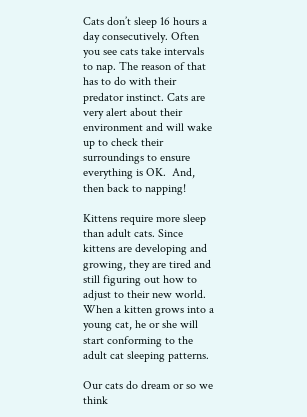Cats don’t sleep 16 hours a day consecutively. Often you see cats take intervals to nap. The reason of that has to do with their predator instinct. Cats are very alert about their environment and will wake up to check their surroundings to ensure everything is OK.  And, then back to napping!

Kittens require more sleep than adult cats. Since kittens are developing and growing, they are tired and still figuring out how to adjust to their new world. When a kitten grows into a young cat, he or she will start conforming to the adult cat sleeping patterns.

Our cats do dream or so we think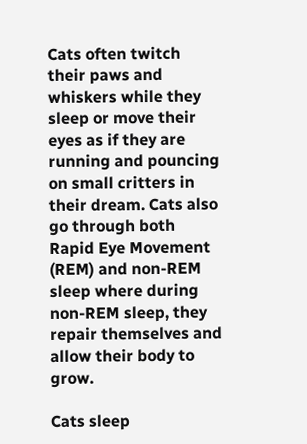Cats often twitch their paws and whiskers while they sleep or move their eyes as if they are running and pouncing on small critters in their dream. Cats also go through both Rapid Eye Movement (REM) and non-REM sleep where during non-REM sleep, they repair themselves and allow their body to grow.

Cats sleep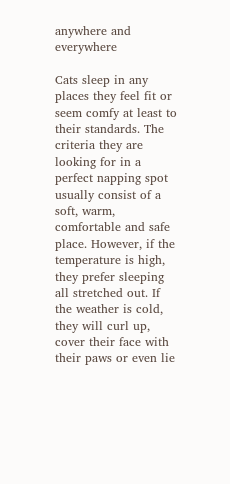anywhere and everywhere

Cats sleep in any places they feel fit or seem comfy at least to their standards. The criteria they are looking for in a perfect napping spot usually consist of a soft, warm, comfortable and safe place. However, if the temperature is high, they prefer sleeping all stretched out. If the weather is cold, they will curl up, cover their face with their paws or even lie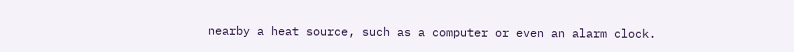nearby a heat source, such as a computer or even an alarm clock.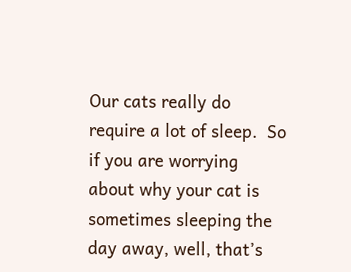Our cats really do require a lot of sleep.  So if you are worrying about why your cat is sometimes sleeping the day away, well, that’s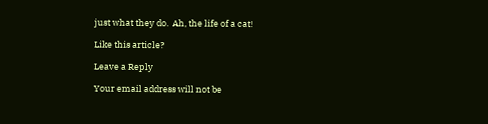just what they do.  Ah, the life of a cat!

Like this article?

Leave a Reply

Your email address will not be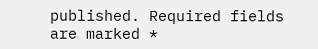published. Required fields are marked *